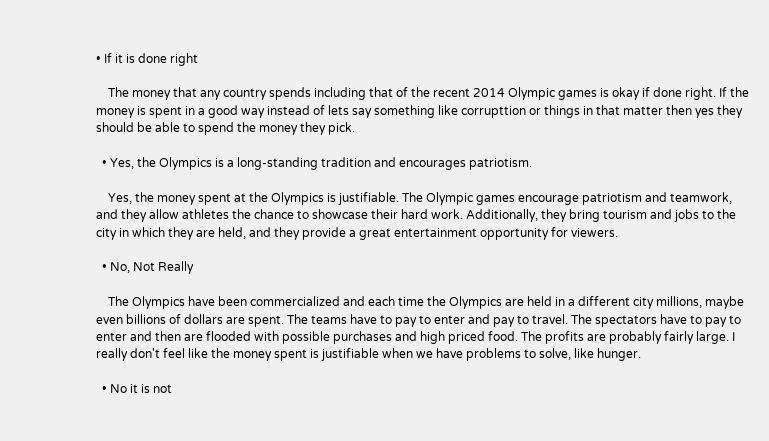• If it is done right

    The money that any country spends including that of the recent 2014 Olympic games is okay if done right. If the money is spent in a good way instead of lets say something like corrupttion or things in that matter then yes they should be able to spend the money they pick.

  • Yes, the Olympics is a long-standing tradition and encourages patriotism.

    Yes, the money spent at the Olympics is justifiable. The Olympic games encourage patriotism and teamwork, and they allow athletes the chance to showcase their hard work. Additionally, they bring tourism and jobs to the city in which they are held, and they provide a great entertainment opportunity for viewers.

  • No, Not Really

    The Olympics have been commercialized and each time the Olympics are held in a different city millions, maybe even billions of dollars are spent. The teams have to pay to enter and pay to travel. The spectators have to pay to enter and then are flooded with possible purchases and high priced food. The profits are probably fairly large. I really don't feel like the money spent is justifiable when we have problems to solve, like hunger.

  • No it is not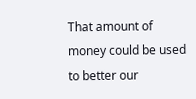That amount of money could be used to better our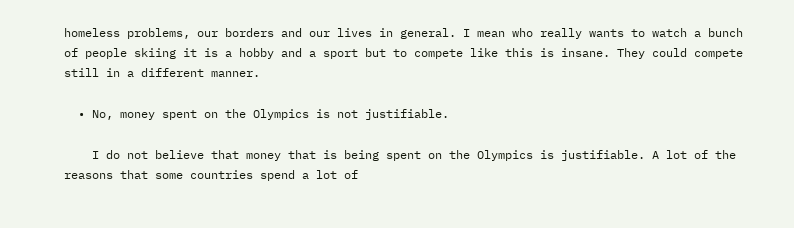homeless problems, our borders and our lives in general. I mean who really wants to watch a bunch of people skiing it is a hobby and a sport but to compete like this is insane. They could compete still in a different manner.

  • No, money spent on the Olympics is not justifiable.

    I do not believe that money that is being spent on the Olympics is justifiable. A lot of the reasons that some countries spend a lot of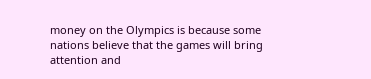money on the Olympics is because some nations believe that the games will bring attention and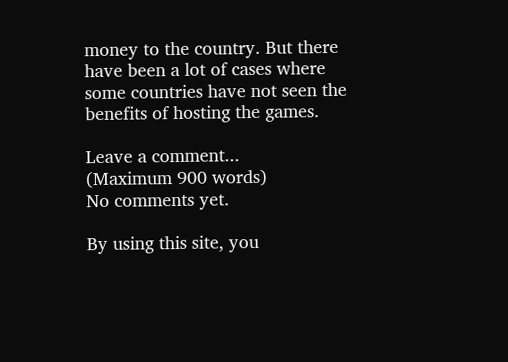money to the country. But there have been a lot of cases where some countries have not seen the benefits of hosting the games.

Leave a comment...
(Maximum 900 words)
No comments yet.

By using this site, you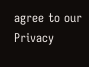agree to our Privacy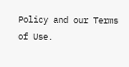Policy and our Terms of Use.